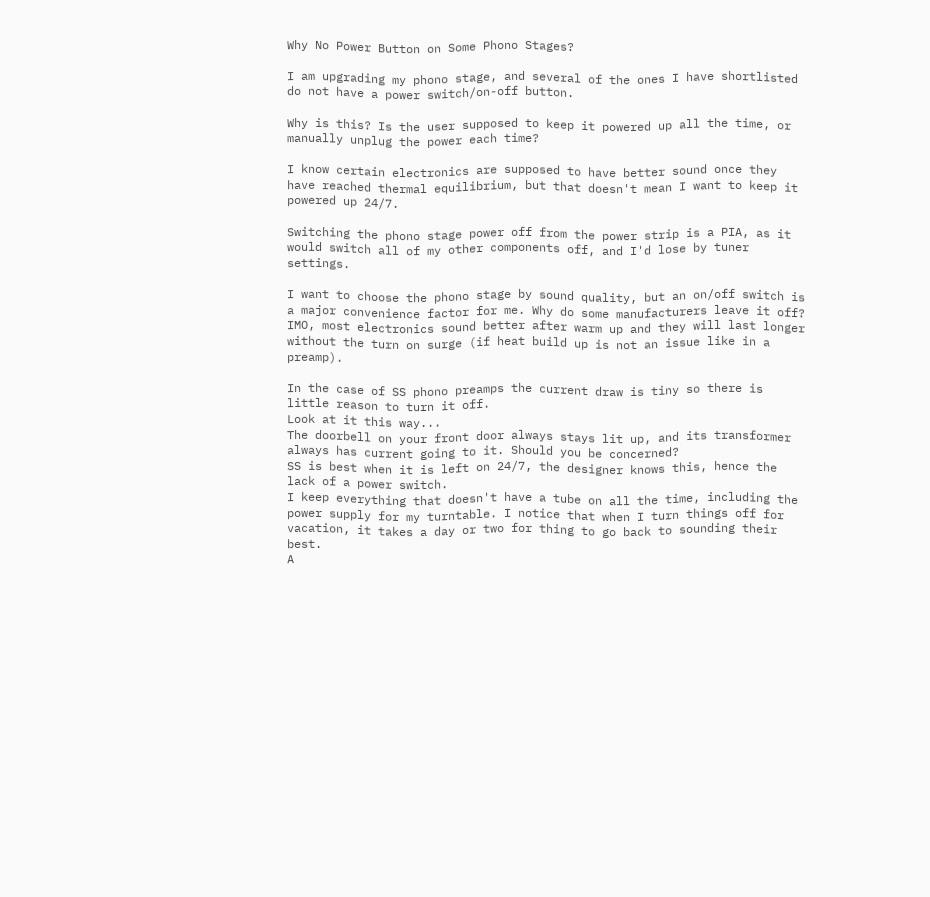Why No Power Button on Some Phono Stages?

I am upgrading my phono stage, and several of the ones I have shortlisted do not have a power switch/on-off button.

Why is this? Is the user supposed to keep it powered up all the time, or manually unplug the power each time?

I know certain electronics are supposed to have better sound once they have reached thermal equilibrium, but that doesn't mean I want to keep it powered up 24/7.

Switching the phono stage power off from the power strip is a PIA, as it would switch all of my other components off, and I'd lose by tuner settings.

I want to choose the phono stage by sound quality, but an on/off switch is a major convenience factor for me. Why do some manufacturers leave it off?
IMO, most electronics sound better after warm up and they will last longer without the turn on surge (if heat build up is not an issue like in a preamp).

In the case of SS phono preamps the current draw is tiny so there is little reason to turn it off.
Look at it this way...
The doorbell on your front door always stays lit up, and its transformer always has current going to it. Should you be concerned?
SS is best when it is left on 24/7, the designer knows this, hence the lack of a power switch.
I keep everything that doesn't have a tube on all the time, including the power supply for my turntable. I notice that when I turn things off for vacation, it takes a day or two for thing to go back to sounding their best.
A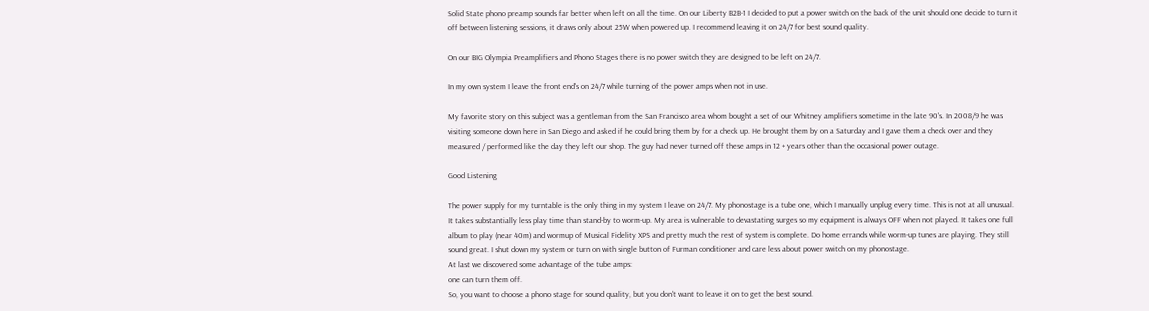Solid State phono preamp sounds far better when left on all the time. On our Liberty B2B-1 I decided to put a power switch on the back of the unit should one decide to turn it off between listening sessions, it draws only about 25W when powered up. I recommend leaving it on 24/7 for best sound quality.

On our BIG Olympia Preamplifiers and Phono Stages there is no power switch they are designed to be left on 24/7.

In my own system I leave the front end's on 24/7 while turning of the power amps when not in use.

My favorite story on this subject was a gentleman from the San Francisco area whom bought a set of our Whitney amplifiers sometime in the late 90's. In 2008/9 he was visiting someone down here in San Diego and asked if he could bring them by for a check up. He brought them by on a Saturday and I gave them a check over and they measured / performed like the day they left our shop. The guy had never turned off these amps in 12 + years other than the occasional power outage.

Good Listening

The power supply for my turntable is the only thing in my system I leave on 24/7. My phonostage is a tube one, which I manually unplug every time. This is not at all unusual.
It takes substantially less play time than stand-by to worm-up. My area is vulnerable to devastating surges so my equipment is always OFF when not played. It takes one full album to play (near 40m) and wormup of Musical Fidelity XPS and pretty much the rest of system is complete. Do home errands while worm-up tunes are playing. They still sound great. I shut down my system or turn on with single button of Furman conditioner and care less about power switch on my phonostage.
At last we discovered some advantage of the tube amps:
one can turn them off.
So, you want to choose a phono stage for sound quality, but you don't want to leave it on to get the best sound.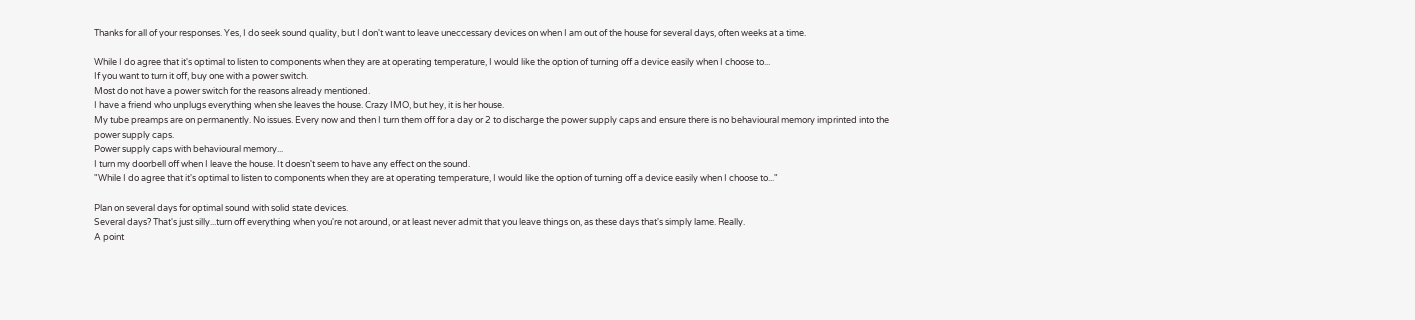Thanks for all of your responses. Yes, I do seek sound quality, but I don't want to leave uneccessary devices on when I am out of the house for several days, often weeks at a time.

While I do agree that it's optimal to listen to components when they are at operating temperature, I would like the option of turning off a device easily when I choose to...
If you want to turn it off, buy one with a power switch.
Most do not have a power switch for the reasons already mentioned.
I have a friend who unplugs everything when she leaves the house. Crazy IMO, but hey, it is her house.
My tube preamps are on permanently. No issues. Every now and then I turn them off for a day or 2 to discharge the power supply caps and ensure there is no behavioural memory imprinted into the power supply caps.
Power supply caps with behavioural memory...
I turn my doorbell off when I leave the house. It doesn't seem to have any effect on the sound.
"While I do agree that it's optimal to listen to components when they are at operating temperature, I would like the option of turning off a device easily when I choose to..."

Plan on several days for optimal sound with solid state devices.
Several days? That's just silly...turn off everything when you're not around, or at least never admit that you leave things on, as these days that's simply lame. Really.
A point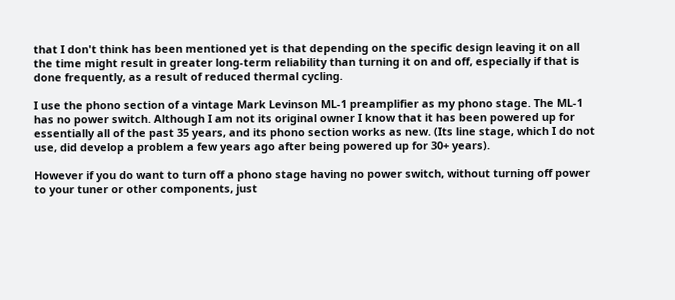that I don't think has been mentioned yet is that depending on the specific design leaving it on all the time might result in greater long-term reliability than turning it on and off, especially if that is done frequently, as a result of reduced thermal cycling.

I use the phono section of a vintage Mark Levinson ML-1 preamplifier as my phono stage. The ML-1 has no power switch. Although I am not its original owner I know that it has been powered up for essentially all of the past 35 years, and its phono section works as new. (Its line stage, which I do not use, did develop a problem a few years ago after being powered up for 30+ years).

However if you do want to turn off a phono stage having no power switch, without turning off power to your tuner or other components, just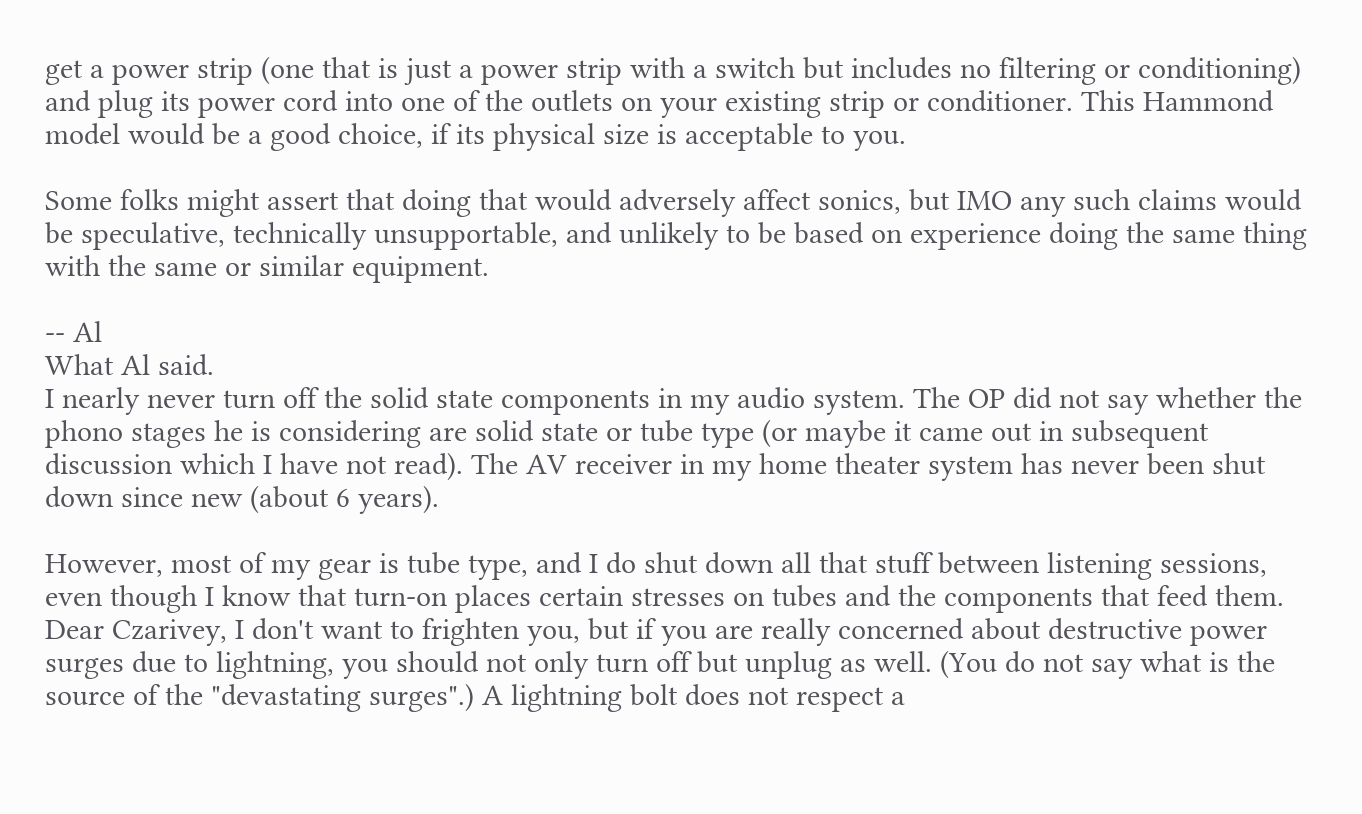get a power strip (one that is just a power strip with a switch but includes no filtering or conditioning) and plug its power cord into one of the outlets on your existing strip or conditioner. This Hammond model would be a good choice, if its physical size is acceptable to you.

Some folks might assert that doing that would adversely affect sonics, but IMO any such claims would be speculative, technically unsupportable, and unlikely to be based on experience doing the same thing with the same or similar equipment.

-- Al
What Al said.
I nearly never turn off the solid state components in my audio system. The OP did not say whether the phono stages he is considering are solid state or tube type (or maybe it came out in subsequent discussion which I have not read). The AV receiver in my home theater system has never been shut down since new (about 6 years).

However, most of my gear is tube type, and I do shut down all that stuff between listening sessions, even though I know that turn-on places certain stresses on tubes and the components that feed them.
Dear Czarivey, I don't want to frighten you, but if you are really concerned about destructive power surges due to lightning, you should not only turn off but unplug as well. (You do not say what is the source of the "devastating surges".) A lightning bolt does not respect a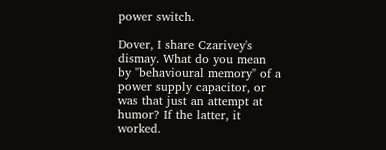power switch.

Dover, I share Czarivey's dismay. What do you mean by "behavioural memory" of a power supply capacitor, or was that just an attempt at humor? If the latter, it worked.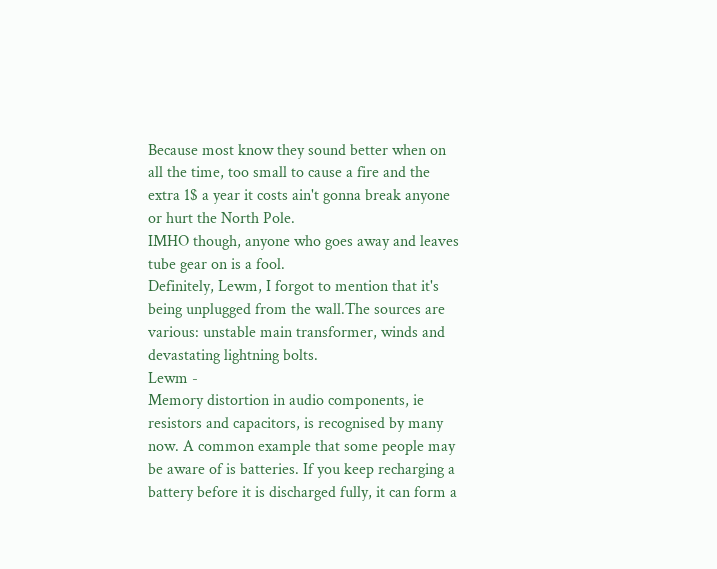Because most know they sound better when on all the time, too small to cause a fire and the extra 1$ a year it costs ain't gonna break anyone or hurt the North Pole.
IMHO though, anyone who goes away and leaves tube gear on is a fool.
Definitely, Lewm, I forgot to mention that it's being unplugged from the wall.The sources are various: unstable main transformer, winds and devastating lightning bolts.
Lewm -
Memory distortion in audio components, ie resistors and capacitors, is recognised by many now. A common example that some people may be aware of is batteries. If you keep recharging a battery before it is discharged fully, it can form a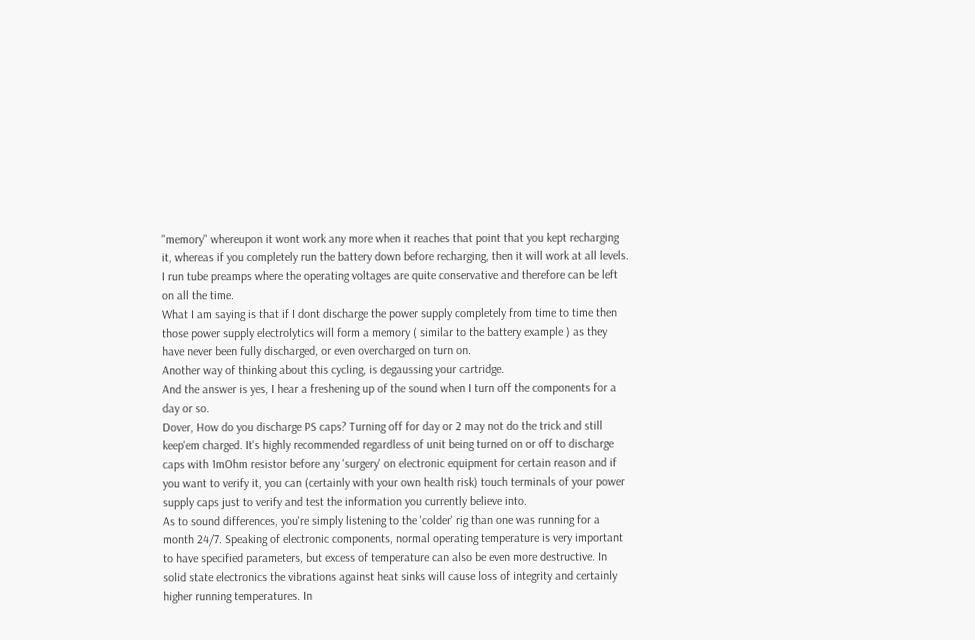"memory" whereupon it wont work any more when it reaches that point that you kept recharging it, whereas if you completely run the battery down before recharging, then it will work at all levels.
I run tube preamps where the operating voltages are quite conservative and therefore can be left on all the time.
What I am saying is that if I dont discharge the power supply completely from time to time then those power supply electrolytics will form a memory ( similar to the battery example ) as they have never been fully discharged, or even overcharged on turn on.
Another way of thinking about this cycling, is degaussing your cartridge.
And the answer is yes, I hear a freshening up of the sound when I turn off the components for a day or so.
Dover, How do you discharge PS caps? Turning off for day or 2 may not do the trick and still keep'em charged. It's highly recommended regardless of unit being turned on or off to discharge caps with 1mOhm resistor before any 'surgery' on electronic equipment for certain reason and if you want to verify it, you can (certainly with your own health risk) touch terminals of your power supply caps just to verify and test the information you currently believe into.
As to sound differences, you're simply listening to the 'colder' rig than one was running for a month 24/7. Speaking of electronic components, normal operating temperature is very important to have specified parameters, but excess of temperature can also be even more destructive. In solid state electronics the vibrations against heat sinks will cause loss of integrity and certainly higher running temperatures. In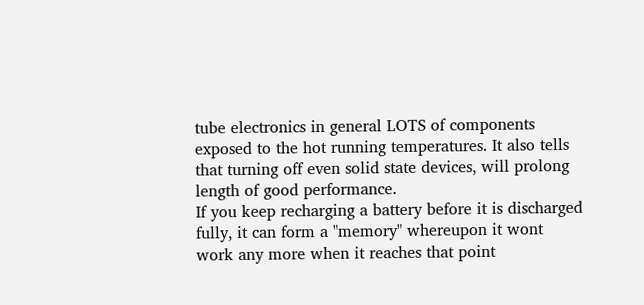tube electronics in general LOTS of components exposed to the hot running temperatures. It also tells that turning off even solid state devices, will prolong length of good performance.
If you keep recharging a battery before it is discharged fully, it can form a "memory" whereupon it wont work any more when it reaches that point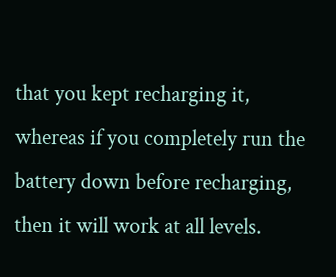that you kept recharging it, whereas if you completely run the battery down before recharging, then it will work at all levels.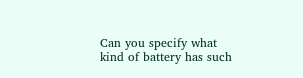Can you specify what kind of battery has such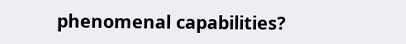phenomenal capabilities?